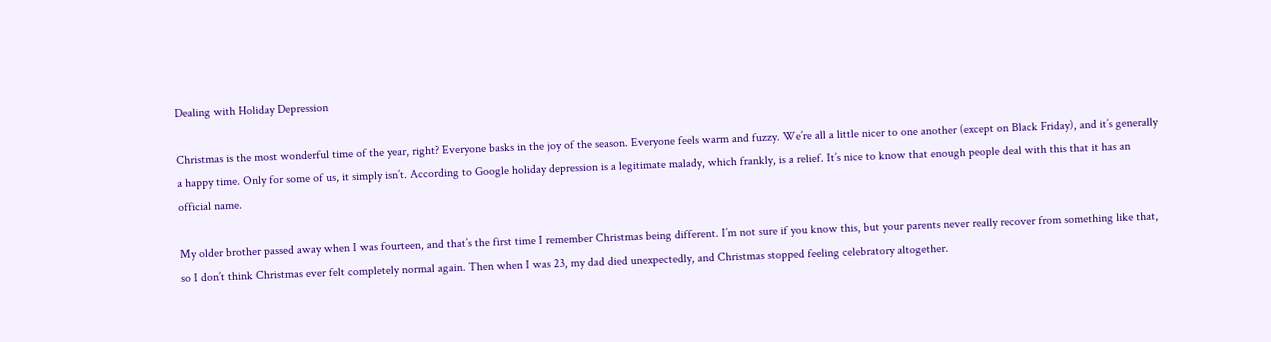Dealing with Holiday Depression

Christmas is the most wonderful time of the year, right? Everyone basks in the joy of the season. Everyone feels warm and fuzzy. We’re all a little nicer to one another (except on Black Friday), and it’s generally a happy time. Only for some of us, it simply isn’t. According to Google holiday depression is a legitimate malady, which frankly, is a relief. It’s nice to know that enough people deal with this that it has an official name.

My older brother passed away when I was fourteen, and that’s the first time I remember Christmas being different. I’m not sure if you know this, but your parents never really recover from something like that, so I don’t think Christmas ever felt completely normal again. Then when I was 23, my dad died unexpectedly, and Christmas stopped feeling celebratory altogether.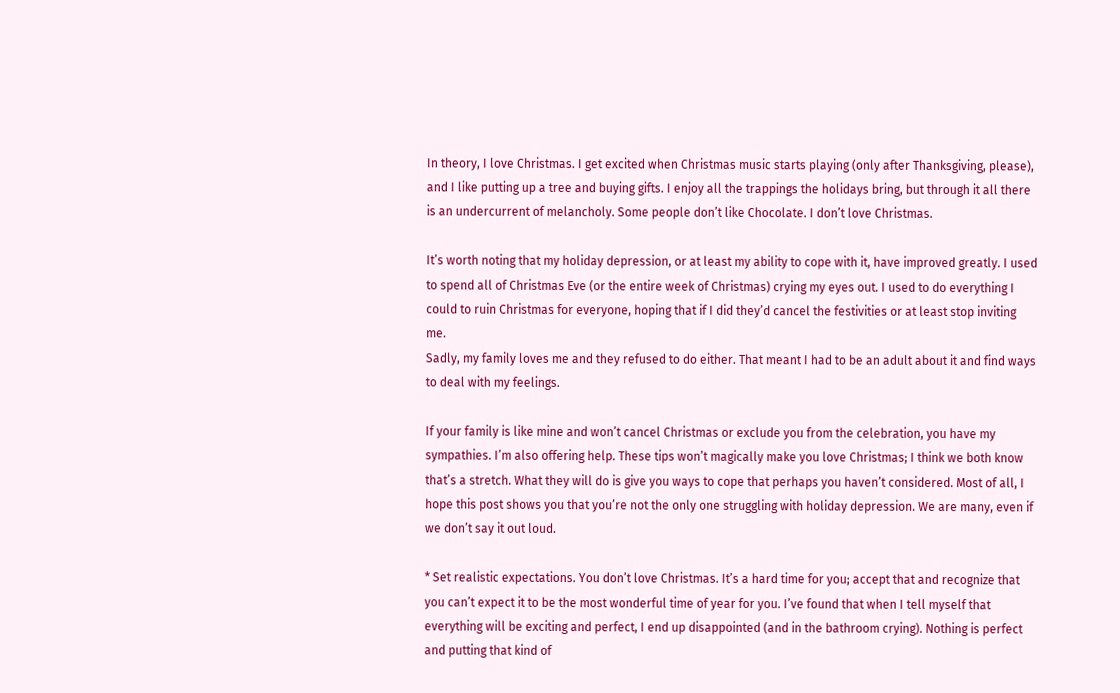In theory, I love Christmas. I get excited when Christmas music starts playing (only after Thanksgiving, please), and I like putting up a tree and buying gifts. I enjoy all the trappings the holidays bring, but through it all there is an undercurrent of melancholy. Some people don’t like Chocolate. I don’t love Christmas.

It’s worth noting that my holiday depression, or at least my ability to cope with it, have improved greatly. I used to spend all of Christmas Eve (or the entire week of Christmas) crying my eyes out. I used to do everything I could to ruin Christmas for everyone, hoping that if I did they’d cancel the festivities or at least stop inviting me.
Sadly, my family loves me and they refused to do either. That meant I had to be an adult about it and find ways to deal with my feelings.

If your family is like mine and won’t cancel Christmas or exclude you from the celebration, you have my sympathies. I’m also offering help. These tips won’t magically make you love Christmas; I think we both know that’s a stretch. What they will do is give you ways to cope that perhaps you haven’t considered. Most of all, I hope this post shows you that you’re not the only one struggling with holiday depression. We are many, even if we don’t say it out loud.

* Set realistic expectations. You don’t love Christmas. It’s a hard time for you; accept that and recognize that you can’t expect it to be the most wonderful time of year for you. I’ve found that when I tell myself that everything will be exciting and perfect, I end up disappointed (and in the bathroom crying). Nothing is perfect and putting that kind of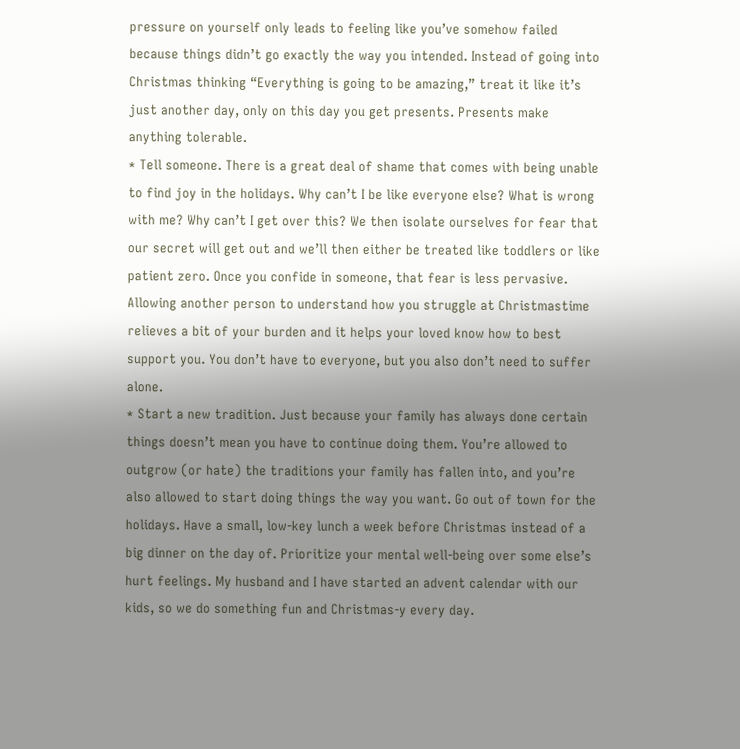pressure on yourself only leads to feeling like you’ve somehow failed because things didn’t go exactly the way you intended. Instead of going into Christmas thinking “Everything is going to be amazing,” treat it like it’s just another day, only on this day you get presents. Presents make anything tolerable.
* Tell someone. There is a great deal of shame that comes with being unable to find joy in the holidays. Why can’t I be like everyone else? What is wrong with me? Why can’t I get over this? We then isolate ourselves for fear that our secret will get out and we’ll then either be treated like toddlers or like patient zero. Once you confide in someone, that fear is less pervasive. Allowing another person to understand how you struggle at Christmastime relieves a bit of your burden and it helps your loved know how to best support you. You don’t have to everyone, but you also don’t need to suffer alone.
* Start a new tradition. Just because your family has always done certain things doesn’t mean you have to continue doing them. You’re allowed to outgrow (or hate) the traditions your family has fallen into, and you’re also allowed to start doing things the way you want. Go out of town for the holidays. Have a small, low-key lunch a week before Christmas instead of a big dinner on the day of. Prioritize your mental well-being over some else’s hurt feelings. My husband and I have started an advent calendar with our kids, so we do something fun and Christmas-y every day.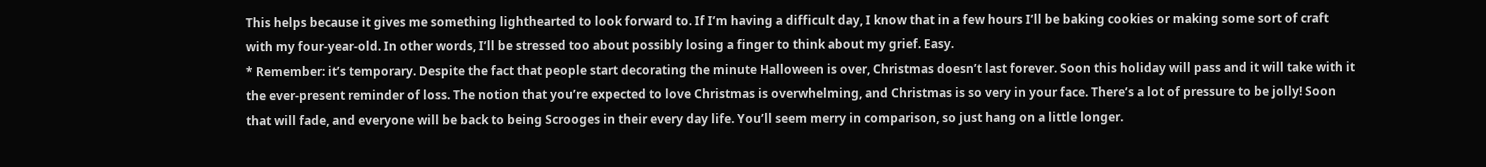This helps because it gives me something lighthearted to look forward to. If I’m having a difficult day, I know that in a few hours I’ll be baking cookies or making some sort of craft with my four-year-old. In other words, I’ll be stressed too about possibly losing a finger to think about my grief. Easy.
* Remember: it’s temporary. Despite the fact that people start decorating the minute Halloween is over, Christmas doesn’t last forever. Soon this holiday will pass and it will take with it the ever-present reminder of loss. The notion that you’re expected to love Christmas is overwhelming, and Christmas is so very in your face. There’s a lot of pressure to be jolly! Soon that will fade, and everyone will be back to being Scrooges in their every day life. You’ll seem merry in comparison, so just hang on a little longer.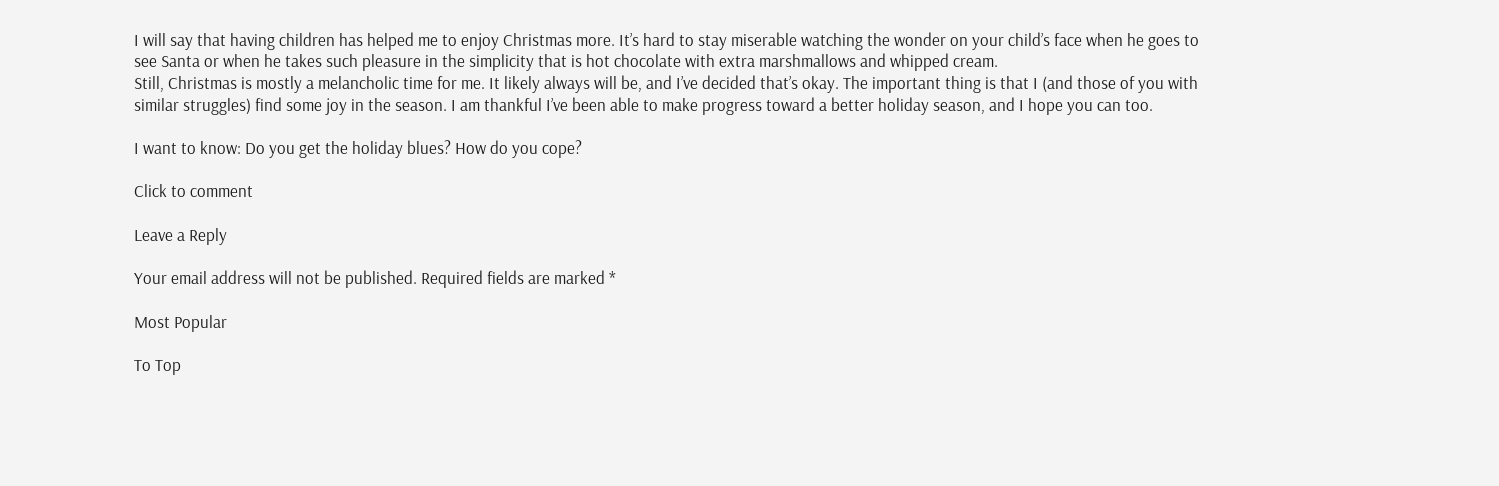I will say that having children has helped me to enjoy Christmas more. It’s hard to stay miserable watching the wonder on your child’s face when he goes to see Santa or when he takes such pleasure in the simplicity that is hot chocolate with extra marshmallows and whipped cream.
Still, Christmas is mostly a melancholic time for me. It likely always will be, and I’ve decided that’s okay. The important thing is that I (and those of you with similar struggles) find some joy in the season. I am thankful I’ve been able to make progress toward a better holiday season, and I hope you can too.

I want to know: Do you get the holiday blues? How do you cope?

Click to comment

Leave a Reply

Your email address will not be published. Required fields are marked *

Most Popular

To Top